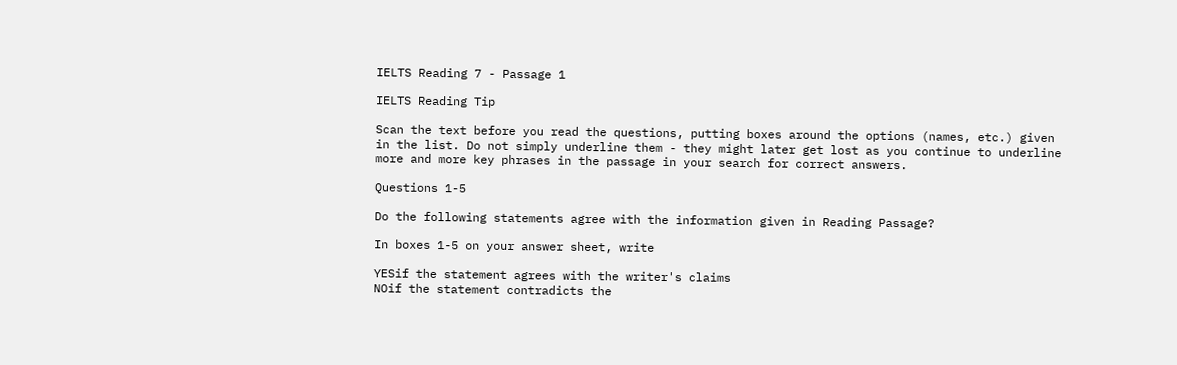IELTS Reading 7 - Passage 1

IELTS Reading Tip

Scan the text before you read the questions, putting boxes around the options (names, etc.) given in the list. Do not simply underline them - they might later get lost as you continue to underline more and more key phrases in the passage in your search for correct answers.

Questions 1-5

Do the following statements agree with the information given in Reading Passage?

In boxes 1-5 on your answer sheet, write

YESif the statement agrees with the writer's claims
NOif the statement contradicts the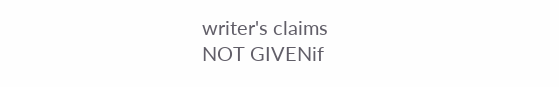writer's claims
NOT GIVENif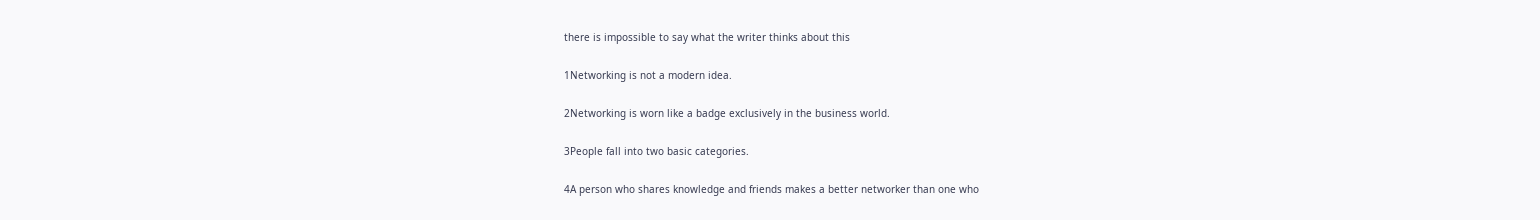there is impossible to say what the writer thinks about this

1Networking is not a modern idea.

2Networking is worn like a badge exclusively in the business world.

3People fall into two basic categories.

4A person who shares knowledge and friends makes a better networker than one who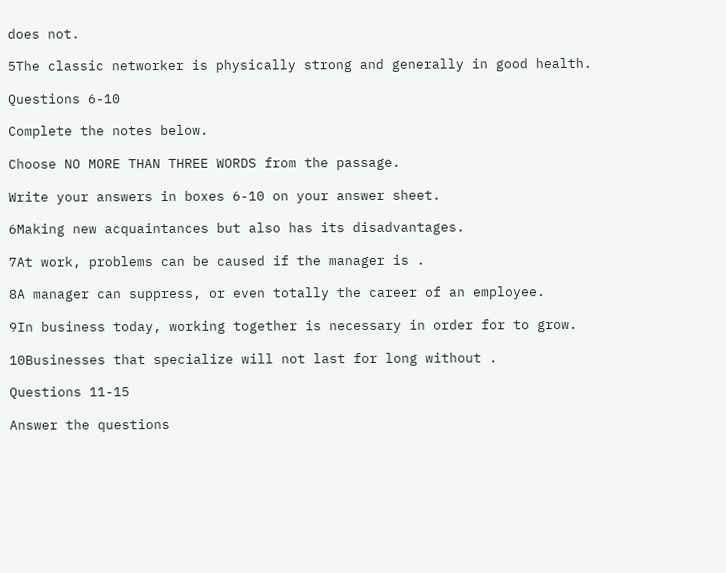does not.

5The classic networker is physically strong and generally in good health.

Questions 6-10

Complete the notes below.

Choose NO MORE THAN THREE WORDS from the passage.

Write your answers in boxes 6-10 on your answer sheet.

6Making new acquaintances but also has its disadvantages.

7At work, problems can be caused if the manager is .

8A manager can suppress, or even totally the career of an employee.

9In business today, working together is necessary in order for to grow.

10Businesses that specialize will not last for long without .

Questions 11-15

Answer the questions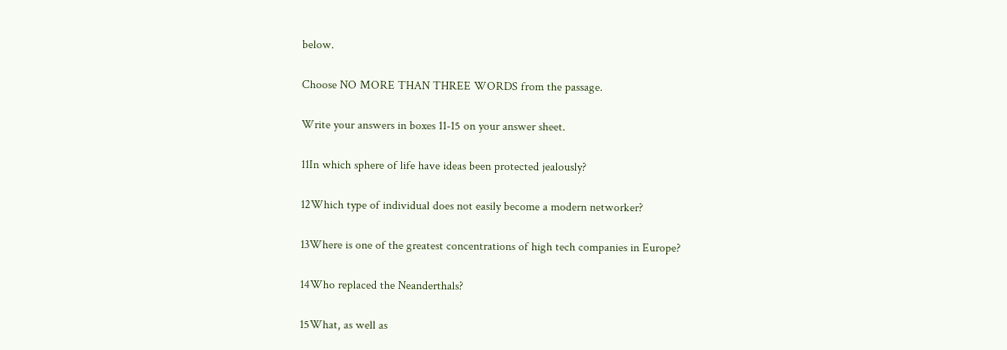below.

Choose NO MORE THAN THREE WORDS from the passage.

Write your answers in boxes 11-15 on your answer sheet.

11In which sphere of life have ideas been protected jealously?

12Which type of individual does not easily become a modern networker?

13Where is one of the greatest concentrations of high tech companies in Europe?

14Who replaced the Neanderthals?

15What, as well as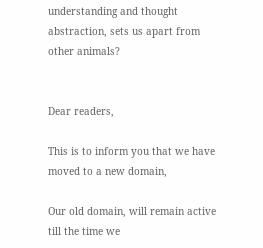understanding and thought abstraction, sets us apart from other animals?


Dear readers,

This is to inform you that we have moved to a new domain,

Our old domain, will remain active till the time we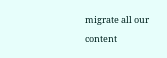migrate all our content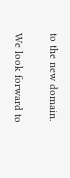to the new domain.

We look forward to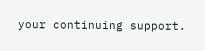your continuing support.